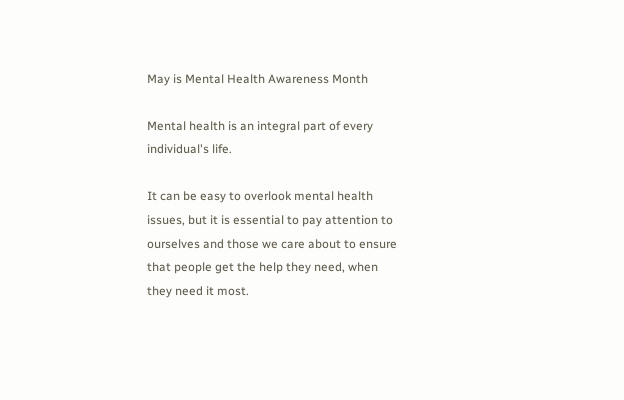May is Mental Health Awareness Month

Mental health is an integral part of every individual's life.

It can be easy to overlook mental health issues, but it is essential to pay attention to ourselves and those we care about to ensure that people get the help they need, when they need it most.